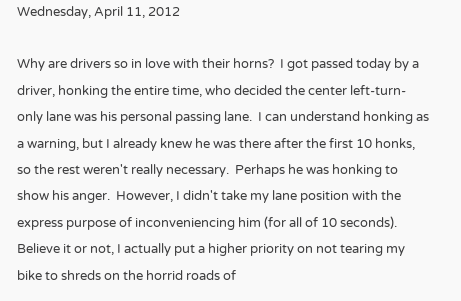Wednesday, April 11, 2012

Why are drivers so in love with their horns?  I got passed today by a driver, honking the entire time, who decided the center left-turn-only lane was his personal passing lane.  I can understand honking as a warning, but I already knew he was there after the first 10 honks, so the rest weren't really necessary.  Perhaps he was honking to show his anger.  However, I didn't take my lane position with the express purpose of inconveniencing him (for all of 10 seconds).  Believe it or not, I actually put a higher priority on not tearing my bike to shreds on the horrid roads of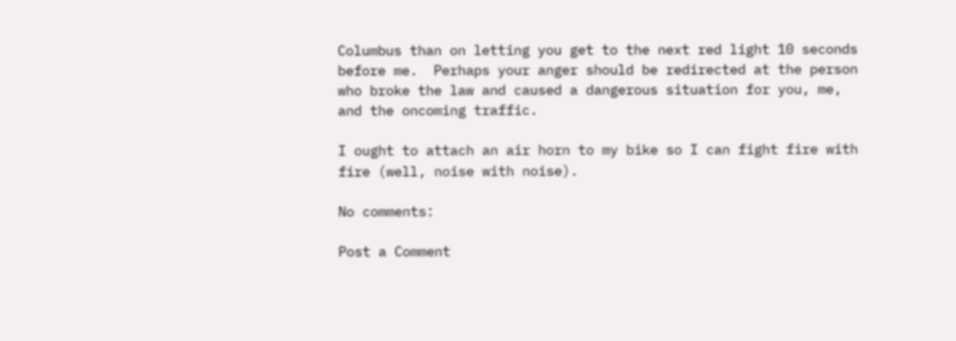Columbus than on letting you get to the next red light 10 seconds before me.  Perhaps your anger should be redirected at the person who broke the law and caused a dangerous situation for you, me, and the oncoming traffic.

I ought to attach an air horn to my bike so I can fight fire with fire (well, noise with noise).

No comments:

Post a Comment